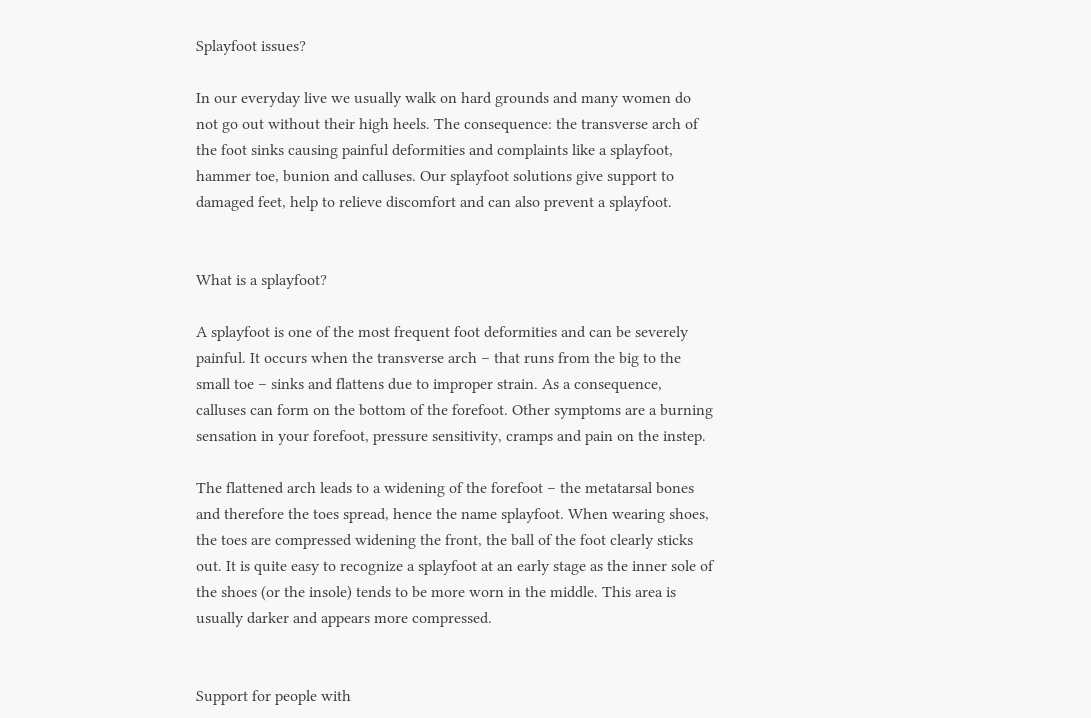Splayfoot issues?

In our everyday live we usually walk on hard grounds and many women do not go out without their high heels. The consequence: the transverse arch of the foot sinks causing painful deformities and complaints like a splayfoot, hammer toe, bunion and calluses. Our splayfoot solutions give support to damaged feet, help to relieve discomfort and can also prevent a splayfoot.


What is a splayfoot?

A splayfoot is one of the most frequent foot deformities and can be severely painful. It occurs when the transverse arch – that runs from the big to the small toe – sinks and flattens due to improper strain. As a consequence, calluses can form on the bottom of the forefoot. Other symptoms are a burning sensation in your forefoot, pressure sensitivity, cramps and pain on the instep.

The flattened arch leads to a widening of the forefoot – the metatarsal bones and therefore the toes spread, hence the name splayfoot. When wearing shoes, the toes are compressed widening the front, the ball of the foot clearly sticks out. It is quite easy to recognize a splayfoot at an early stage as the inner sole of the shoes (or the insole) tends to be more worn in the middle. This area is usually darker and appears more compressed.


Support for people with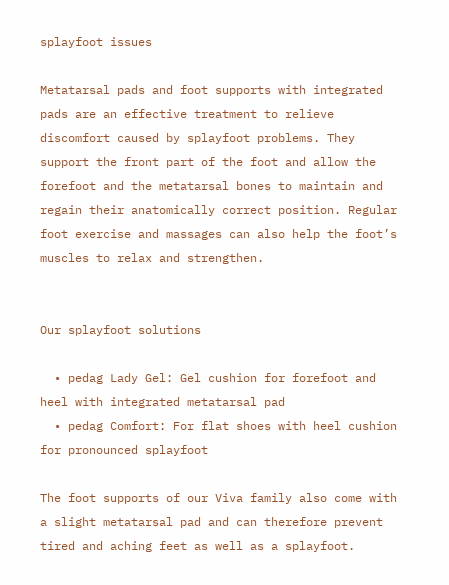splayfoot issues

Metatarsal pads and foot supports with integrated pads are an effective treatment to relieve discomfort caused by splayfoot problems. They support the front part of the foot and allow the forefoot and the metatarsal bones to maintain and regain their anatomically correct position. Regular foot exercise and massages can also help the foot’s muscles to relax and strengthen.


Our splayfoot solutions

  • pedag Lady Gel: Gel cushion for forefoot and heel with integrated metatarsal pad
  • pedag Comfort: For flat shoes with heel cushion for pronounced splayfoot

The foot supports of our Viva family also come with a slight metatarsal pad and can therefore prevent tired and aching feet as well as a splayfoot.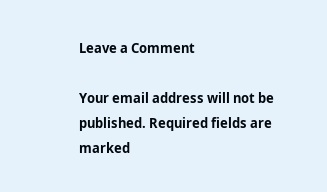Leave a Comment

Your email address will not be published. Required fields are marked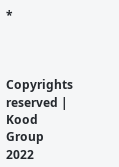*



Copyrights reserved | Kood Group 2022